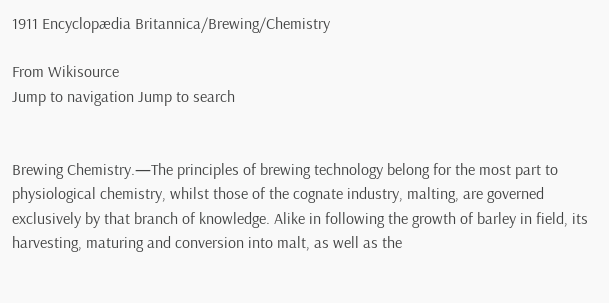1911 Encyclopædia Britannica/Brewing/Chemistry

From Wikisource
Jump to navigation Jump to search


Brewing Chemistry.—The principles of brewing technology belong for the most part to physiological chemistry, whilst those of the cognate industry, malting, are governed exclusively by that branch of knowledge. Alike in following the growth of barley in field, its harvesting, maturing and conversion into malt, as well as the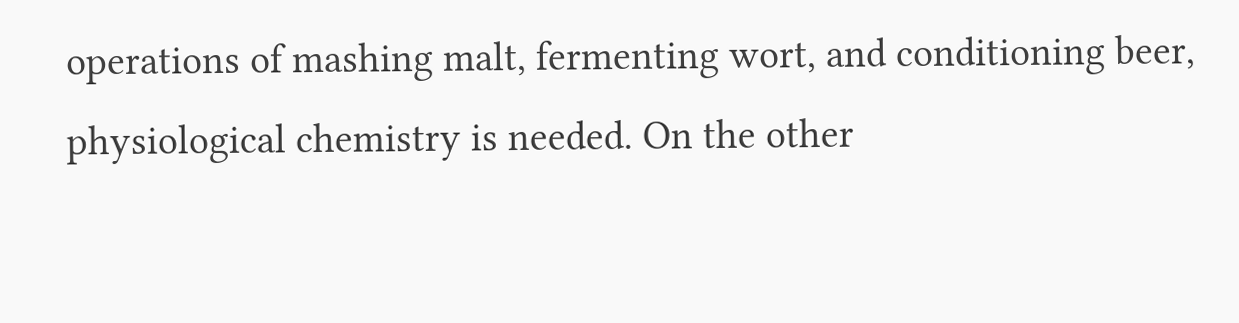operations of mashing malt, fermenting wort, and conditioning beer, physiological chemistry is needed. On the other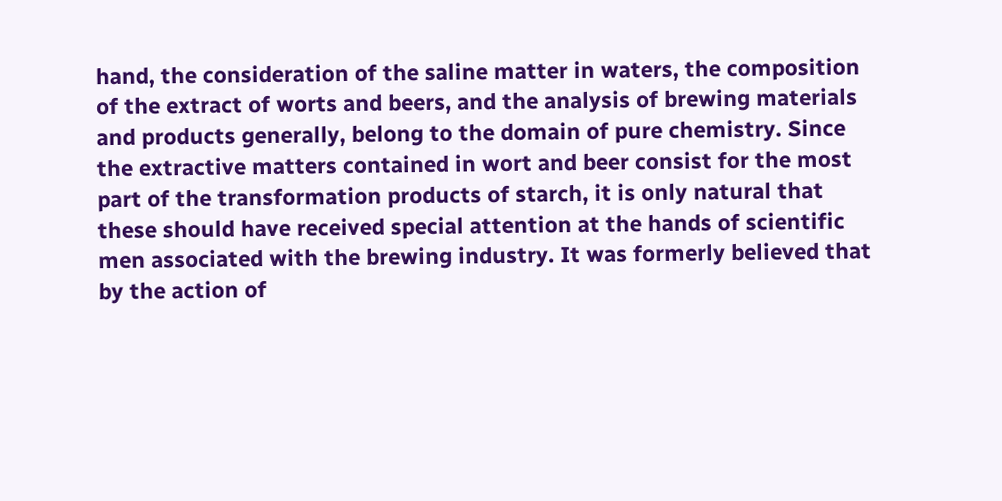hand, the consideration of the saline matter in waters, the composition of the extract of worts and beers, and the analysis of brewing materials and products generally, belong to the domain of pure chemistry. Since the extractive matters contained in wort and beer consist for the most part of the transformation products of starch, it is only natural that these should have received special attention at the hands of scientific men associated with the brewing industry. It was formerly believed that by the action of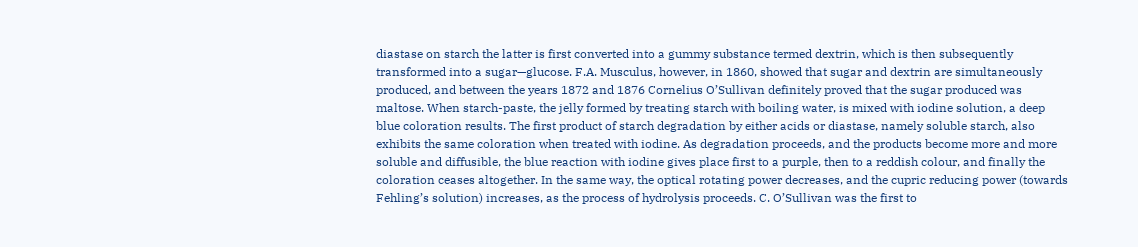diastase on starch the latter is first converted into a gummy substance termed dextrin, which is then subsequently transformed into a sugar—glucose. F.A. Musculus, however, in 1860, showed that sugar and dextrin are simultaneously produced, and between the years 1872 and 1876 Cornelius O’Sullivan definitely proved that the sugar produced was maltose. When starch-paste, the jelly formed by treating starch with boiling water, is mixed with iodine solution, a deep blue coloration results. The first product of starch degradation by either acids or diastase, namely soluble starch, also exhibits the same coloration when treated with iodine. As degradation proceeds, and the products become more and more soluble and diffusible, the blue reaction with iodine gives place first to a purple, then to a reddish colour, and finally the coloration ceases altogether. In the same way, the optical rotating power decreases, and the cupric reducing power (towards Fehling’s solution) increases, as the process of hydrolysis proceeds. C. O’Sullivan was the first to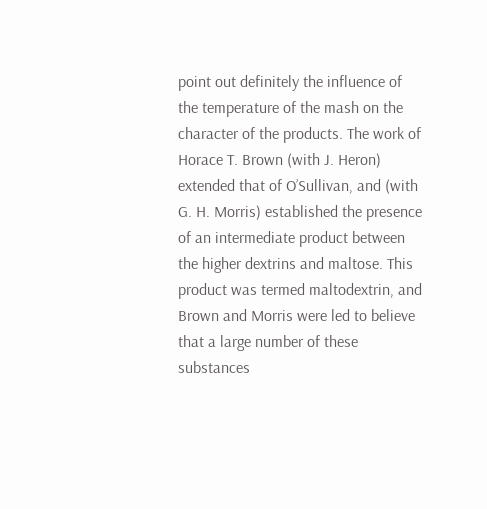point out definitely the influence of the temperature of the mash on the character of the products. The work of Horace T. Brown (with J. Heron) extended that of O’Sullivan, and (with G. H. Morris) established the presence of an intermediate product between the higher dextrins and maltose. This product was termed maltodextrin, and Brown and Morris were led to believe that a large number of these substances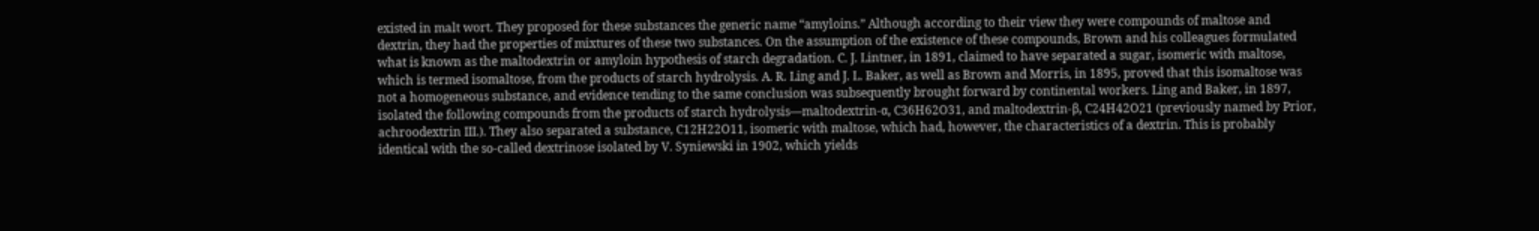existed in malt wort. They proposed for these substances the generic name “amyloins.” Although according to their view they were compounds of maltose and dextrin, they had the properties of mixtures of these two substances. On the assumption of the existence of these compounds, Brown and his colleagues formulated what is known as the maltodextrin or amyloin hypothesis of starch degradation. C. J. Lintner, in 1891, claimed to have separated a sugar, isomeric with maltose, which is termed isomaltose, from the products of starch hydrolysis. A. R. Ling and J. L. Baker, as well as Brown and Morris, in 1895, proved that this isomaltose was not a homogeneous substance, and evidence tending to the same conclusion was subsequently brought forward by continental workers. Ling and Baker, in 1897, isolated the following compounds from the products of starch hydrolysis—maltodextrin-α, C36H62O31, and maltodextrin-β, C24H42O21 (previously named by Prior, achroodextrin III.). They also separated a substance, C12H22O11, isomeric with maltose, which had, however, the characteristics of a dextrin. This is probably identical with the so-called dextrinose isolated by V. Syniewski in 1902, which yields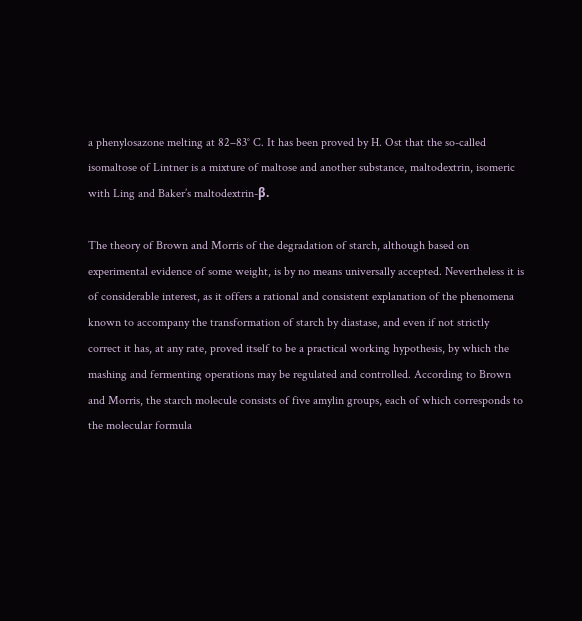a phenylosazone melting at 82–83° C. It has been proved by H. Ost that the so-called isomaltose of Lintner is a mixture of maltose and another substance, maltodextrin, isomeric with Ling and Baker’s maltodextrin-β.

The theory of Brown and Morris of the degradation of starch, although based on experimental evidence of some weight, is by no means universally accepted. Nevertheless it is of considerable interest, as it offers a rational and consistent explanation of the phenomena known to accompany the transformation of starch by diastase, and even if not strictly correct it has, at any rate, proved itself to be a practical working hypothesis, by which the mashing and fermenting operations may be regulated and controlled. According to Brown and Morris, the starch molecule consists of five amylin groups, each of which corresponds to the molecular formula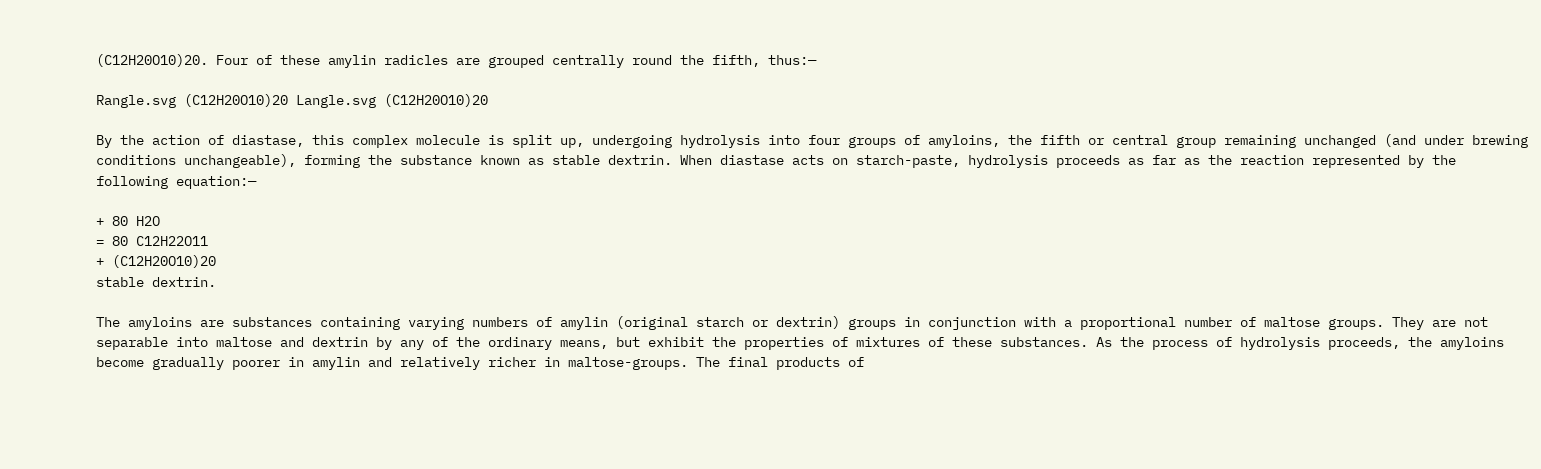(C12H20O10)20. Four of these amylin radicles are grouped centrally round the fifth, thus:—

Rangle.svg (C12H20O10)20 Langle.svg (C12H20O10)20

By the action of diastase, this complex molecule is split up, undergoing hydrolysis into four groups of amyloins, the fifth or central group remaining unchanged (and under brewing conditions unchangeable), forming the substance known as stable dextrin. When diastase acts on starch-paste, hydrolysis proceeds as far as the reaction represented by the following equation:—

+ 80 H2O
= 80 C12H22O11
+ (C12H20O10)20
stable dextrin.

The amyloins are substances containing varying numbers of amylin (original starch or dextrin) groups in conjunction with a proportional number of maltose groups. They are not separable into maltose and dextrin by any of the ordinary means, but exhibit the properties of mixtures of these substances. As the process of hydrolysis proceeds, the amyloins become gradually poorer in amylin and relatively richer in maltose-groups. The final products of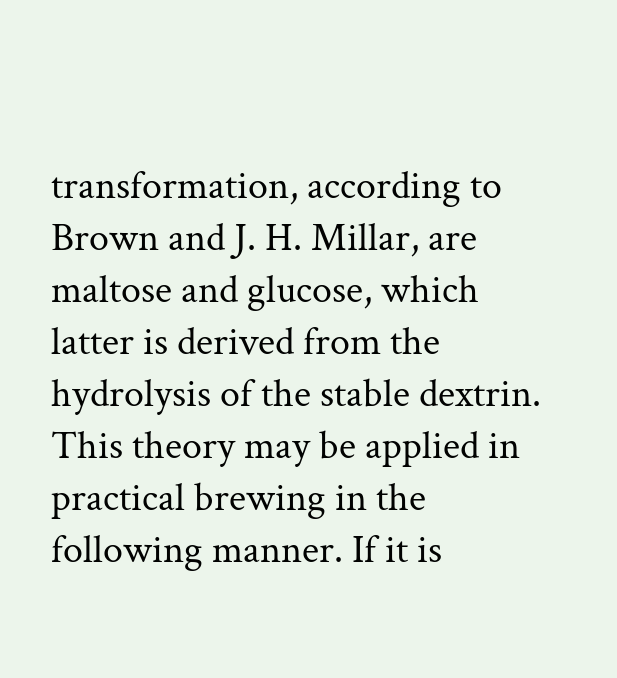transformation, according to Brown and J. H. Millar, are maltose and glucose, which latter is derived from the hydrolysis of the stable dextrin. This theory may be applied in practical brewing in the following manner. If it is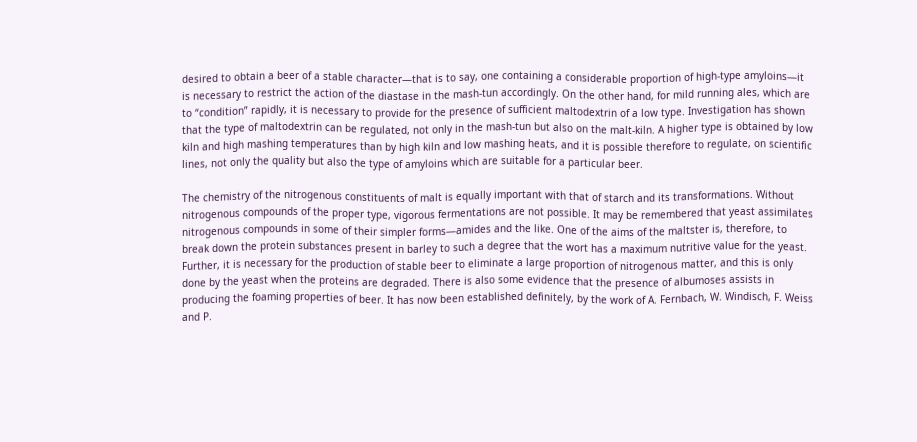desired to obtain a beer of a stable character—that is to say, one containing a considerable proportion of high-type amyloins—it is necessary to restrict the action of the diastase in the mash-tun accordingly. On the other hand, for mild running ales, which are to “condition” rapidly, it is necessary to provide for the presence of sufficient maltodextrin of a low type. Investigation has shown that the type of maltodextrin can be regulated, not only in the mash-tun but also on the malt-kiln. A higher type is obtained by low kiln and high mashing temperatures than by high kiln and low mashing heats, and it is possible therefore to regulate, on scientific lines, not only the quality but also the type of amyloins which are suitable for a particular beer.

The chemistry of the nitrogenous constituents of malt is equally important with that of starch and its transformations. Without nitrogenous compounds of the proper type, vigorous fermentations are not possible. It may be remembered that yeast assimilates nitrogenous compounds in some of their simpler forms—amides and the like. One of the aims of the maltster is, therefore, to break down the protein substances present in barley to such a degree that the wort has a maximum nutritive value for the yeast. Further, it is necessary for the production of stable beer to eliminate a large proportion of nitrogenous matter, and this is only done by the yeast when the proteins are degraded. There is also some evidence that the presence of albumoses assists in producing the foaming properties of beer. It has now been established definitely, by the work of A. Fernbach, W. Windisch, F. Weiss and P.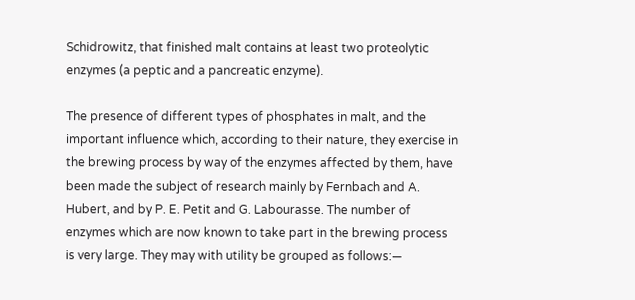Schidrowitz, that finished malt contains at least two proteolytic enzymes (a peptic and a pancreatic enzyme).

The presence of different types of phosphates in malt, and the important influence which, according to their nature, they exercise in the brewing process by way of the enzymes affected by them, have been made the subject of research mainly by Fernbach and A. Hubert, and by P. E. Petit and G. Labourasse. The number of enzymes which are now known to take part in the brewing process is very large. They may with utility be grouped as follows:—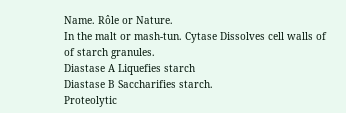Name. Rôle or Nature.
In the malt or mash-tun. Cytase Dissolves cell walls of of starch granules.
Diastase A Liquefies starch
Diastase B Saccharifies starch.
Proteolytic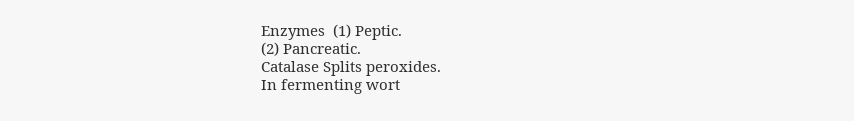Enzymes  (1) Peptic.
(2) Pancreatic.
Catalase Splits peroxides.
In fermenting wort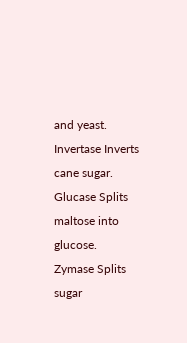and yeast.  Invertase Inverts cane sugar.
Glucase Splits maltose into glucose.
Zymase Splits sugar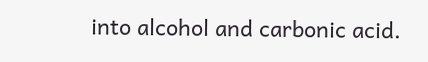into alcohol and carbonic acid.